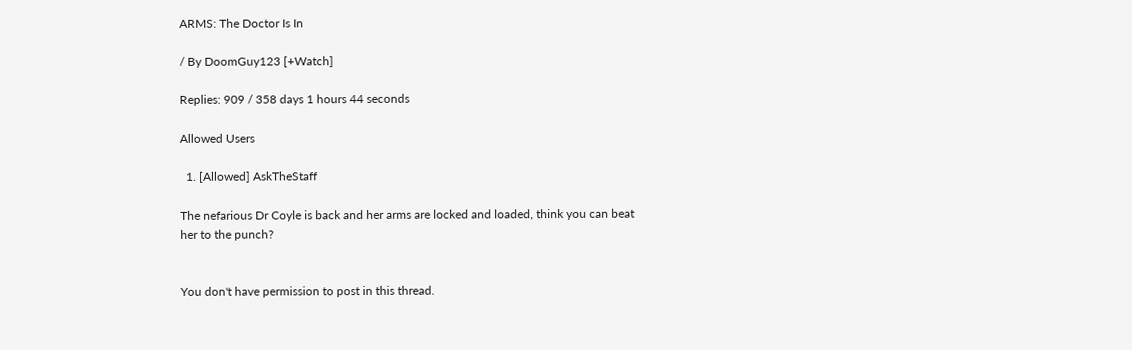ARMS: The Doctor Is In

/ By DoomGuy123 [+Watch]

Replies: 909 / 358 days 1 hours 44 seconds

Allowed Users

  1. [Allowed] AskTheStaff

The nefarious Dr Coyle is back and her arms are locked and loaded, think you can beat her to the punch?


You don't have permission to post in this thread.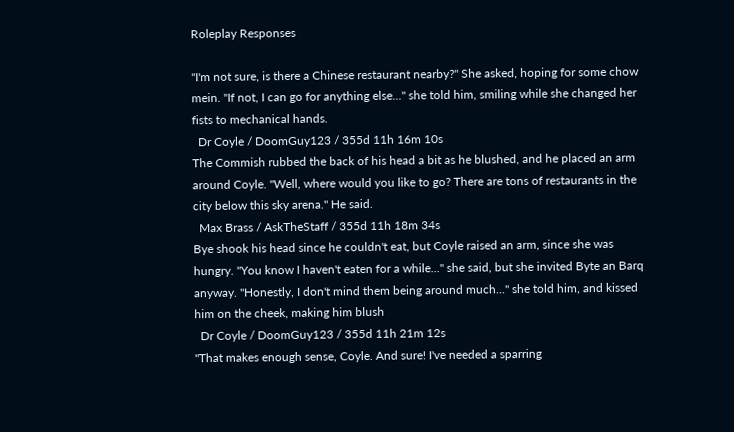Roleplay Responses

"I'm not sure, is there a Chinese restaurant nearby?" She asked, hoping for some chow mein. "If not, I can go for anything else..." she told him, smiling while she changed her fists to mechanical hands.
  Dr Coyle / DoomGuy123 / 355d 11h 16m 10s
The Commish rubbed the back of his head a bit as he blushed, and he placed an arm around Coyle. "Well, where would you like to go? There are tons of restaurants in the city below this sky arena." He said.
  Max Brass / AskTheStaff / 355d 11h 18m 34s
Bye shook his head since he couldn't eat, but Coyle raised an arm, since she was hungry. "You know I haven't eaten for a while..." she said, but she invited Byte an Barq anyway. "Honestly, I don't mind them being around much..." she told him, and kissed him on the cheek, making him blush
  Dr Coyle / DoomGuy123 / 355d 11h 21m 12s
"That makes enough sense, Coyle. And sure! I've needed a sparring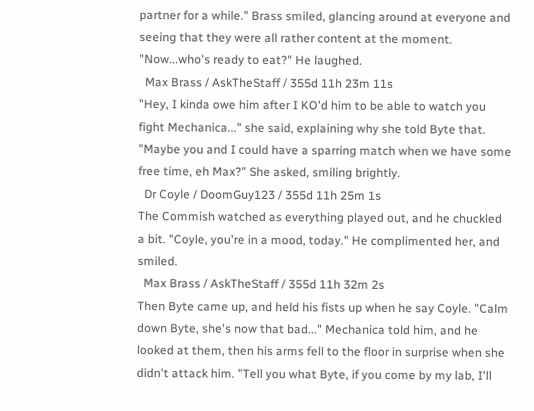partner for a while." Brass smiled, glancing around at everyone and seeing that they were all rather content at the moment. "Now...who's ready to eat?" He laughed.
  Max Brass / AskTheStaff / 355d 11h 23m 11s
"Hey, I kinda owe him after I KO'd him to be able to watch you fight Mechanica..." she said, explaining why she told Byte that. "Maybe you and I could have a sparring match when we have some free time, eh Max?" She asked, smiling brightly.
  Dr Coyle / DoomGuy123 / 355d 11h 25m 1s
The Commish watched as everything played out, and he chuckled a bit. "Coyle, you're in a mood, today." He complimented her, and smiled.
  Max Brass / AskTheStaff / 355d 11h 32m 2s
Then Byte came up, and held his fists up when he say Coyle. "Calm down Byte, she's now that bad..." Mechanica told him, and he looked at them, then his arms fell to the floor in surprise when she didn't attack him. "Tell you what Byte, if you come by my lab, I'll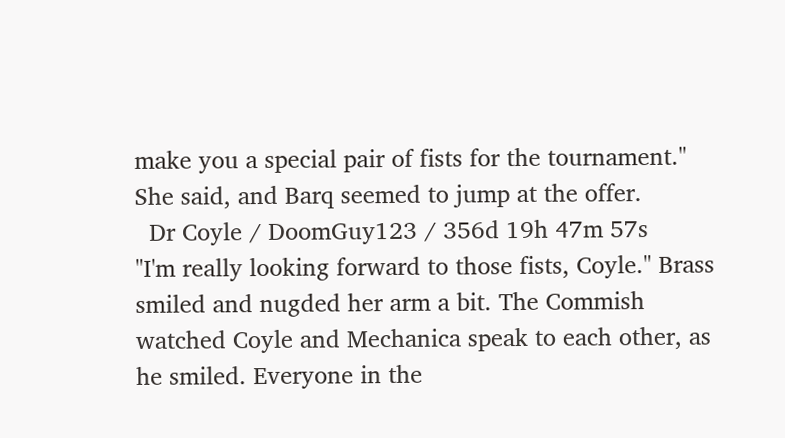make you a special pair of fists for the tournament." She said, and Barq seemed to jump at the offer.
  Dr Coyle / DoomGuy123 / 356d 19h 47m 57s
"I'm really looking forward to those fists, Coyle." Brass smiled and nugded her arm a bit. The Commish watched Coyle and Mechanica speak to each other, as he smiled. Everyone in the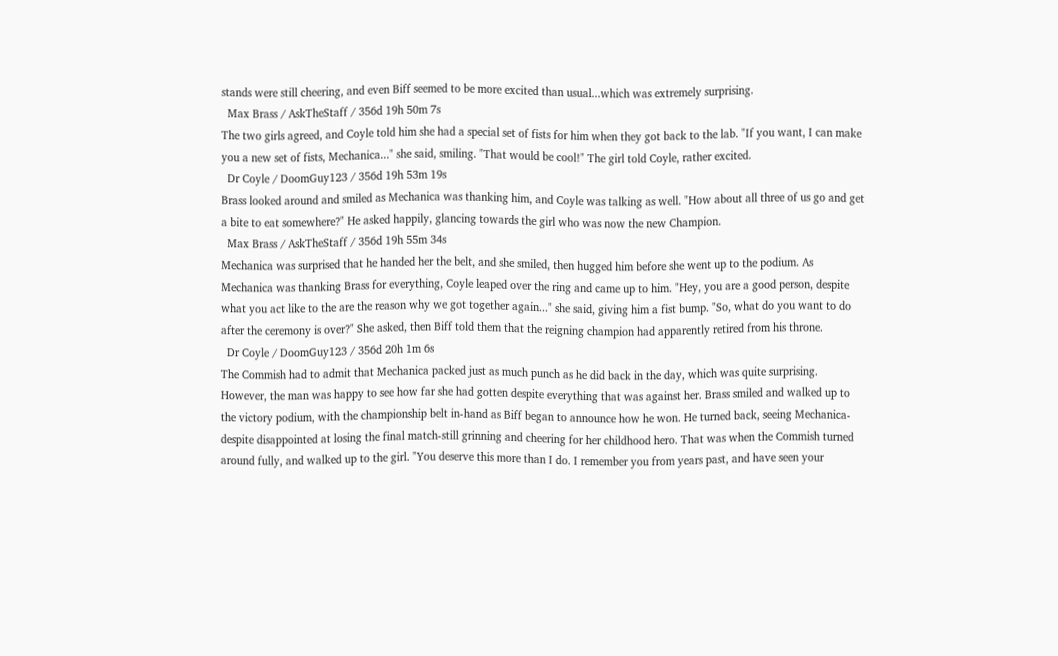stands were still cheering, and even Biff seemed to be more excited than usual...which was extremely surprising.
  Max Brass / AskTheStaff / 356d 19h 50m 7s
The two girls agreed, and Coyle told him she had a special set of fists for him when they got back to the lab. "If you want, I can make you a new set of fists, Mechanica..." she said, smiling. "That would be cool!" The girl told Coyle, rather excited.
  Dr Coyle / DoomGuy123 / 356d 19h 53m 19s
Brass looked around and smiled as Mechanica was thanking him, and Coyle was talking as well. "How about all three of us go and get a bite to eat somewhere?" He asked happily, glancing towards the girl who was now the new Champion.
  Max Brass / AskTheStaff / 356d 19h 55m 34s
Mechanica was surprised that he handed her the belt, and she smiled, then hugged him before she went up to the podium. As Mechanica was thanking Brass for everything, Coyle leaped over the ring and came up to him. "Hey, you are a good person, despite what you act like to the are the reason why we got together again..." she said, giving him a fist bump. "So, what do you want to do after the ceremony is over?" She asked, then Biff told them that the reigning champion had apparently retired from his throne.
  Dr Coyle / DoomGuy123 / 356d 20h 1m 6s
The Commish had to admit that Mechanica packed just as much punch as he did back in the day, which was quite surprising. However, the man was happy to see how far she had gotten despite everything that was against her. Brass smiled and walked up to the victory podium, with the championship belt in-hand as Biff began to announce how he won. He turned back, seeing Mechanica-despite disappointed at losing the final match-still grinning and cheering for her childhood hero. That was when the Commish turned around fully, and walked up to the girl. "You deserve this more than I do. I remember you from years past, and have seen your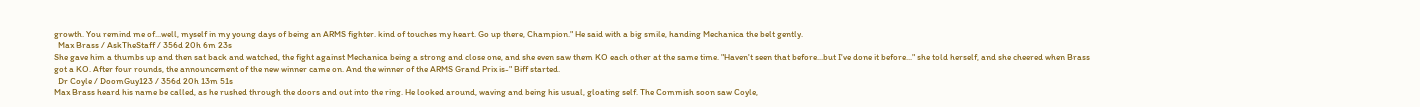growth. You remind me of...well, myself in my young days of being an ARMS fighter. kind of touches my heart. Go up there, Champion." He said with a big smile, handing Mechanica the belt gently.
  Max Brass / AskTheStaff / 356d 20h 6m 23s
She gave him a thumbs up and then sat back and watched, the fight against Mechanica being a strong and close one, and she even saw them KO each other at the same time. "Haven't seen that before...but I've done it before..." she told herself, and she cheered when Brass got a KO. After four rounds, the announcement of the new winner came on. And the winner of the ARMS Grand Prix is-" Biff started.
  Dr Coyle / DoomGuy123 / 356d 20h 13m 51s
Max Brass heard his name be called, as he rushed through the doors and out into the ring. He looked around, waving and being his usual, gloating self. The Commish soon saw Coyle,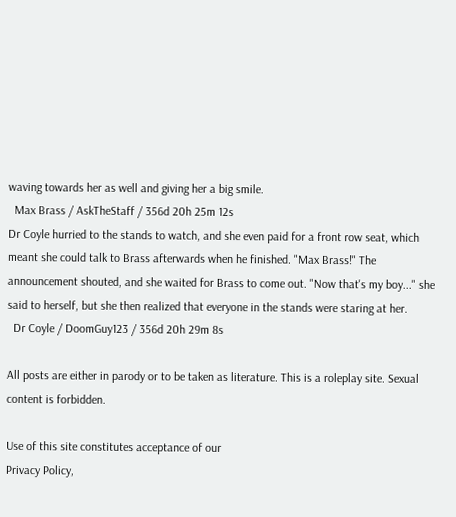waving towards her as well and giving her a big smile.
  Max Brass / AskTheStaff / 356d 20h 25m 12s
Dr Coyle hurried to the stands to watch, and she even paid for a front row seat, which meant she could talk to Brass afterwards when he finished. "Max Brass!" The announcement shouted, and she waited for Brass to come out. "Now that's my boy..." she said to herself, but she then realized that everyone in the stands were staring at her.
  Dr Coyle / DoomGuy123 / 356d 20h 29m 8s

All posts are either in parody or to be taken as literature. This is a roleplay site. Sexual content is forbidden.

Use of this site constitutes acceptance of our
Privacy Policy,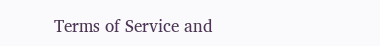Terms of Service and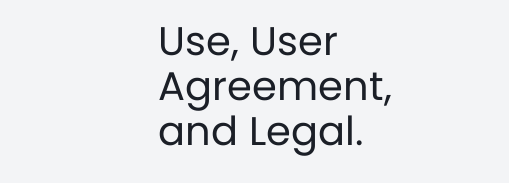Use, User Agreement, and Legal.